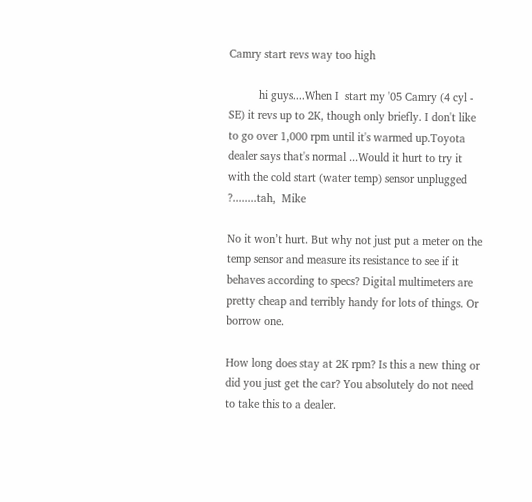Camry start revs way too high

          hi guys....When I  start my '05 Camry (4 cyl - SE) it revs up to 2K, though only briefly. I don't like to go over 1,000 rpm until it's warmed up.Toyota dealer says that's normal ...Would it hurt to try it with the cold start (water temp) sensor unplugged ?........tah,  Mike

No it won’t hurt. But why not just put a meter on the temp sensor and measure its resistance to see if it behaves according to specs? Digital multimeters are pretty cheap and terribly handy for lots of things. Or borrow one.

How long does stay at 2K rpm? Is this a new thing or did you just get the car? You absolutely do not need to take this to a dealer.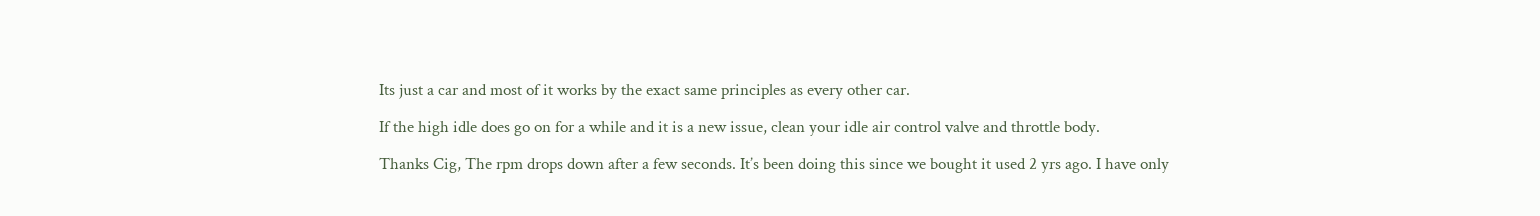Its just a car and most of it works by the exact same principles as every other car.

If the high idle does go on for a while and it is a new issue, clean your idle air control valve and throttle body.

Thanks Cig, The rpm drops down after a few seconds. It’s been doing this since we bought it used 2 yrs ago. I have only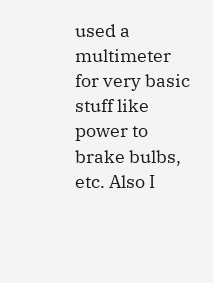used a multimeter for very basic stuff like power to brake bulbs, etc. Also I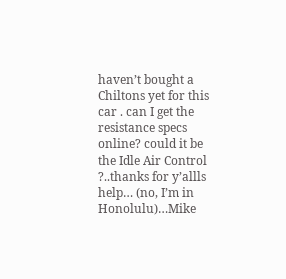haven’t bought a Chiltons yet for this car . can I get the resistance specs online? could it be the Idle Air Control ?..thanks for y’allls help… (no, I’m in Honolulu)…Mike